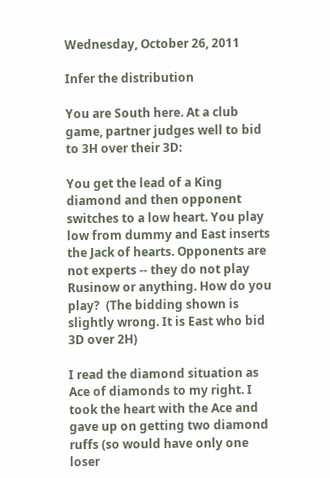Wednesday, October 26, 2011

Infer the distribution

You are South here. At a club game, partner judges well to bid to 3H over their 3D:

You get the lead of a King diamond and then opponent switches to a low heart. You play low from dummy and East inserts the Jack of hearts. Opponents are not experts -- they do not play Rusinow or anything. How do you play?  (The bidding shown is slightly wrong. It is East who bid 3D over 2H)

I read the diamond situation as Ace of diamonds to my right. I took the heart with the Ace and gave up on getting two diamond ruffs (so would have only one loser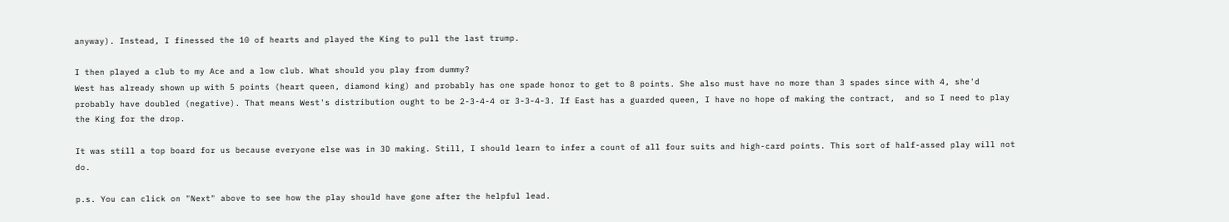anyway). Instead, I finessed the 10 of hearts and played the King to pull the last trump.

I then played a club to my Ace and a low club. What should you play from dummy?
West has already shown up with 5 points (heart queen, diamond king) and probably has one spade honor to get to 8 points. She also must have no more than 3 spades since with 4, she'd probably have doubled (negative). That means West's distribution ought to be 2-3-4-4 or 3-3-4-3. If East has a guarded queen, I have no hope of making the contract,  and so I need to play the King for the drop.

It was still a top board for us because everyone else was in 3D making. Still, I should learn to infer a count of all four suits and high-card points. This sort of half-assed play will not do.

p.s. You can click on "Next" above to see how the play should have gone after the helpful lead.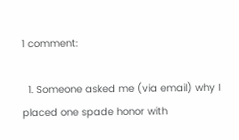1 comment:

  1. Someone asked me (via email) why I placed one spade honor with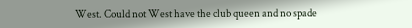West. Could not West have the club queen and no spade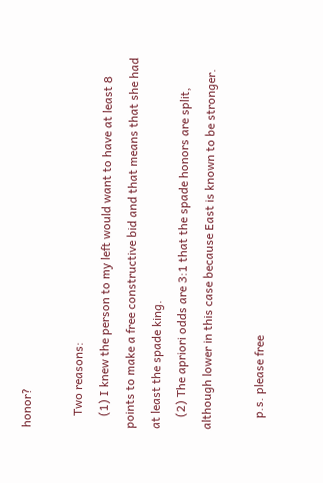honor?

    Two reasons:
    (1) I knew the person to my left would want to have at least 8 points to make a free constructive bid and that means that she had at least the spade king.
    (2) The apriori odds are 3:1 that the spade honors are split, although lower in this case because East is known to be stronger.

    p.s. please free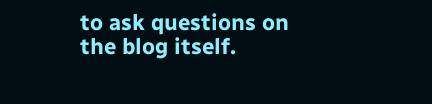to ask questions on the blog itself.